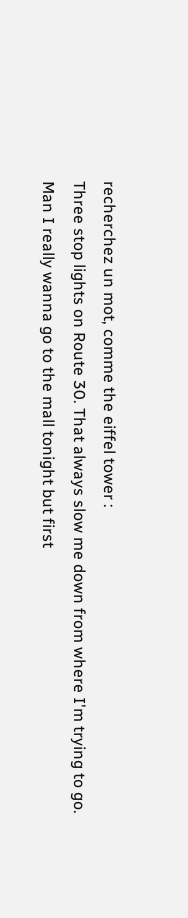recherchez un mot, comme the eiffel tower :
Three stop lights on Route 30. That always slow me down from where I'm trying to go.
Man I really wanna go to the mall tonight but first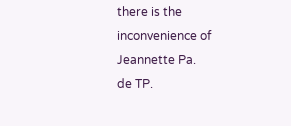there is the inconvenience of Jeannette Pa.
de TP.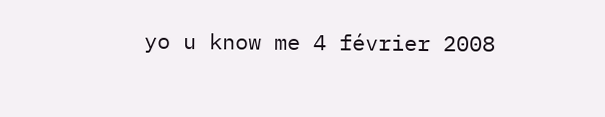yo u know me 4 février 2008